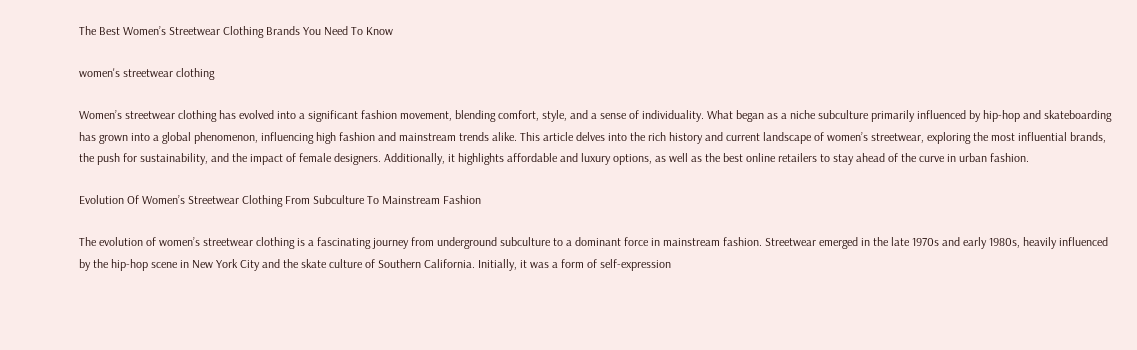The Best Women’s Streetwear Clothing Brands You Need To Know

women's streetwear clothing

Women’s streetwear clothing has evolved into a significant fashion movement, blending comfort, style, and a sense of individuality. What began as a niche subculture primarily influenced by hip-hop and skateboarding has grown into a global phenomenon, influencing high fashion and mainstream trends alike. This article delves into the rich history and current landscape of women’s streetwear, exploring the most influential brands, the push for sustainability, and the impact of female designers. Additionally, it highlights affordable and luxury options, as well as the best online retailers to stay ahead of the curve in urban fashion.

Evolution Of Women’s Streetwear Clothing From Subculture To Mainstream Fashion

The evolution of women’s streetwear clothing is a fascinating journey from underground subculture to a dominant force in mainstream fashion. Streetwear emerged in the late 1970s and early 1980s, heavily influenced by the hip-hop scene in New York City and the skate culture of Southern California. Initially, it was a form of self-expression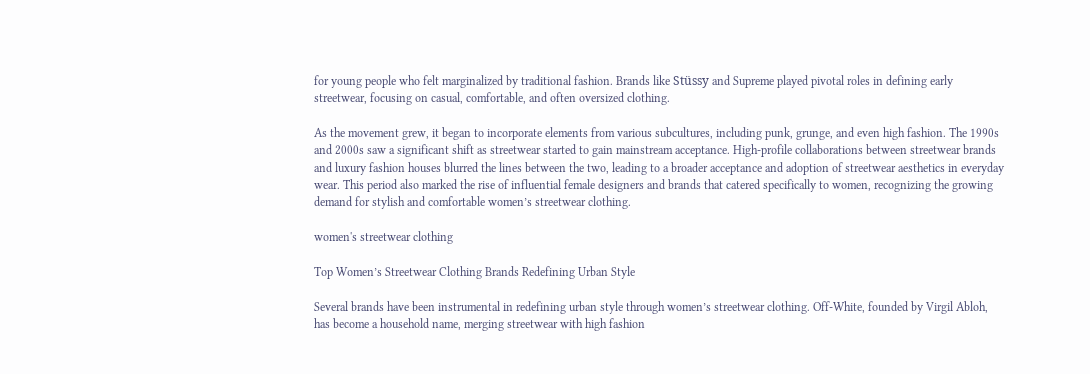for young people who felt marginalized by traditional fashion. Brands like Stüssy and Supreme played pivotal roles in defining early streetwear, focusing on casual, comfortable, and often oversized clothing.

As the movement grew, it began to incorporate elements from various subcultures, including punk, grunge, and even high fashion. The 1990s and 2000s saw a significant shift as streetwear started to gain mainstream acceptance. High-profile collaborations between streetwear brands and luxury fashion houses blurred the lines between the two, leading to a broader acceptance and adoption of streetwear aesthetics in everyday wear. This period also marked the rise of influential female designers and brands that catered specifically to women, recognizing the growing demand for stylish and comfortable women’s streetwear clothing.

women's streetwear clothing

Top Women’s Streetwear Clothing Brands Redefining Urban Style

Several brands have been instrumental in redefining urban style through women’s streetwear clothing. Off-White, founded by Virgil Abloh, has become a household name, merging streetwear with high fashion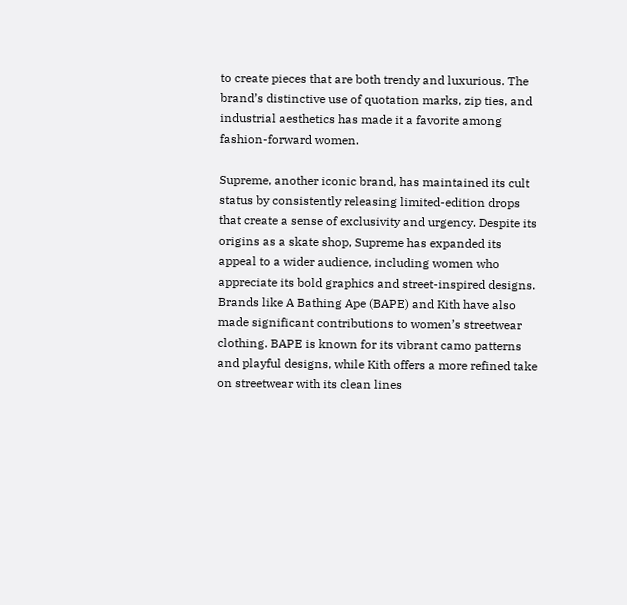to create pieces that are both trendy and luxurious. The brand’s distinctive use of quotation marks, zip ties, and industrial aesthetics has made it a favorite among fashion-forward women.

Supreme, another iconic brand, has maintained its cult status by consistently releasing limited-edition drops that create a sense of exclusivity and urgency. Despite its origins as a skate shop, Supreme has expanded its appeal to a wider audience, including women who appreciate its bold graphics and street-inspired designs. Brands like A Bathing Ape (BAPE) and Kith have also made significant contributions to women’s streetwear clothing. BAPE is known for its vibrant camo patterns and playful designs, while Kith offers a more refined take on streetwear with its clean lines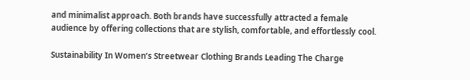and minimalist approach. Both brands have successfully attracted a female audience by offering collections that are stylish, comfortable, and effortlessly cool.

Sustainability In Women’s Streetwear Clothing Brands Leading The Charge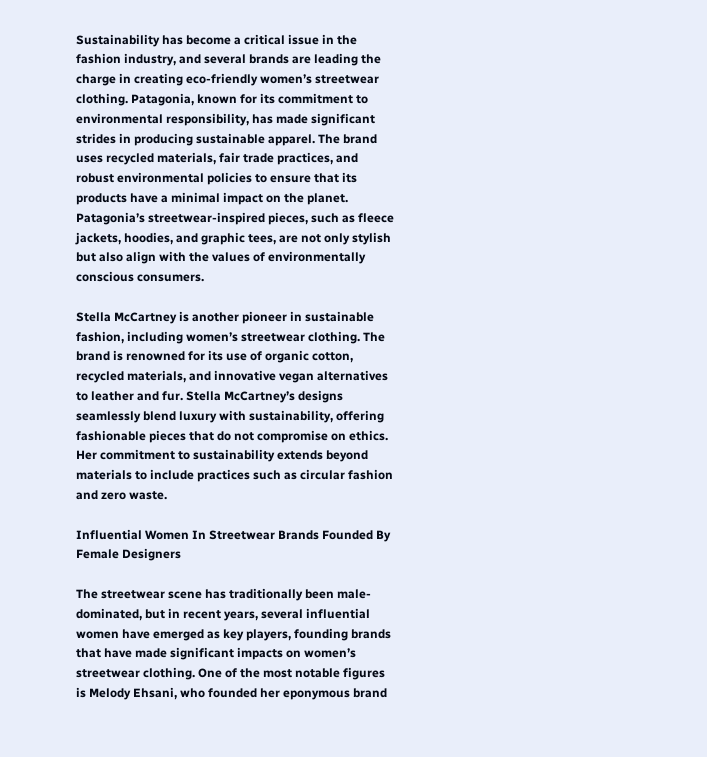Sustainability has become a critical issue in the fashion industry, and several brands are leading the charge in creating eco-friendly women’s streetwear clothing. Patagonia, known for its commitment to environmental responsibility, has made significant strides in producing sustainable apparel. The brand uses recycled materials, fair trade practices, and robust environmental policies to ensure that its products have a minimal impact on the planet. Patagonia’s streetwear-inspired pieces, such as fleece jackets, hoodies, and graphic tees, are not only stylish but also align with the values of environmentally conscious consumers.

Stella McCartney is another pioneer in sustainable fashion, including women’s streetwear clothing. The brand is renowned for its use of organic cotton, recycled materials, and innovative vegan alternatives to leather and fur. Stella McCartney’s designs seamlessly blend luxury with sustainability, offering fashionable pieces that do not compromise on ethics. Her commitment to sustainability extends beyond materials to include practices such as circular fashion and zero waste.

Influential Women In Streetwear Brands Founded By Female Designers

The streetwear scene has traditionally been male-dominated, but in recent years, several influential women have emerged as key players, founding brands that have made significant impacts on women’s streetwear clothing. One of the most notable figures is Melody Ehsani, who founded her eponymous brand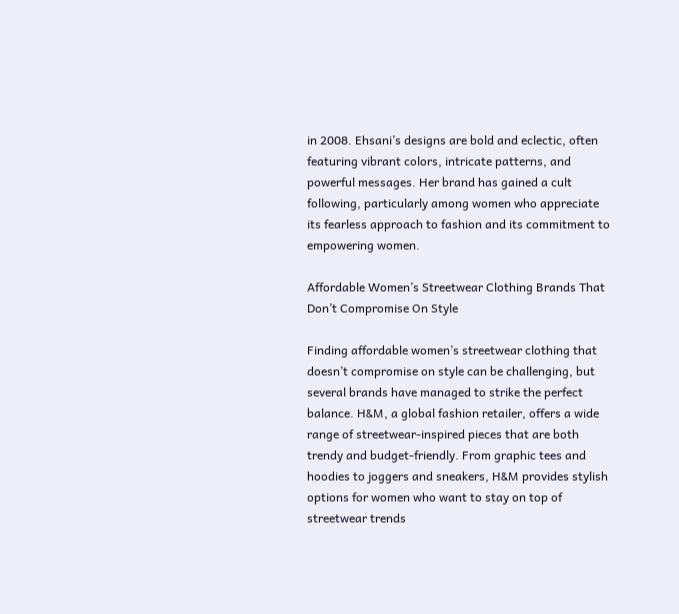in 2008. Ehsani’s designs are bold and eclectic, often featuring vibrant colors, intricate patterns, and powerful messages. Her brand has gained a cult following, particularly among women who appreciate its fearless approach to fashion and its commitment to empowering women.

Affordable Women’s Streetwear Clothing Brands That Don’t Compromise On Style

Finding affordable women’s streetwear clothing that doesn’t compromise on style can be challenging, but several brands have managed to strike the perfect balance. H&M, a global fashion retailer, offers a wide range of streetwear-inspired pieces that are both trendy and budget-friendly. From graphic tees and hoodies to joggers and sneakers, H&M provides stylish options for women who want to stay on top of streetwear trends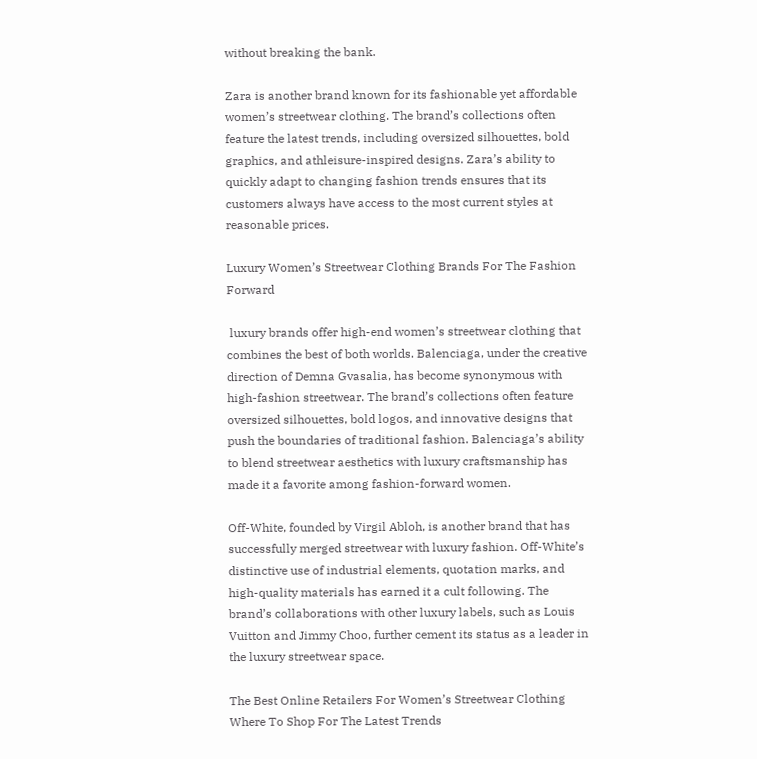without breaking the bank.

Zara is another brand known for its fashionable yet affordable women’s streetwear clothing. The brand’s collections often feature the latest trends, including oversized silhouettes, bold graphics, and athleisure-inspired designs. Zara’s ability to quickly adapt to changing fashion trends ensures that its customers always have access to the most current styles at reasonable prices.

Luxury Women’s Streetwear Clothing Brands For The Fashion Forward

 luxury brands offer high-end women’s streetwear clothing that combines the best of both worlds. Balenciaga, under the creative direction of Demna Gvasalia, has become synonymous with high-fashion streetwear. The brand’s collections often feature oversized silhouettes, bold logos, and innovative designs that push the boundaries of traditional fashion. Balenciaga’s ability to blend streetwear aesthetics with luxury craftsmanship has made it a favorite among fashion-forward women.

Off-White, founded by Virgil Abloh, is another brand that has successfully merged streetwear with luxury fashion. Off-White’s distinctive use of industrial elements, quotation marks, and high-quality materials has earned it a cult following. The brand’s collaborations with other luxury labels, such as Louis Vuitton and Jimmy Choo, further cement its status as a leader in the luxury streetwear space.

The Best Online Retailers For Women’s Streetwear Clothing Where To Shop For The Latest Trends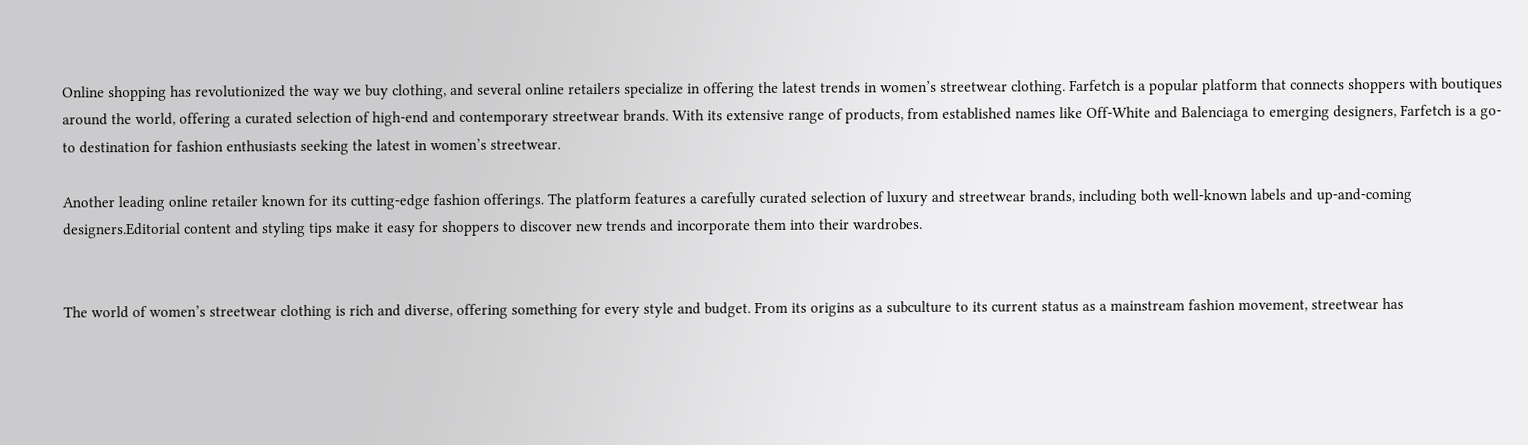Online shopping has revolutionized the way we buy clothing, and several online retailers specialize in offering the latest trends in women’s streetwear clothing. Farfetch is a popular platform that connects shoppers with boutiques around the world, offering a curated selection of high-end and contemporary streetwear brands. With its extensive range of products, from established names like Off-White and Balenciaga to emerging designers, Farfetch is a go-to destination for fashion enthusiasts seeking the latest in women’s streetwear.

Another leading online retailer known for its cutting-edge fashion offerings. The platform features a carefully curated selection of luxury and streetwear brands, including both well-known labels and up-and-coming designers.Editorial content and styling tips make it easy for shoppers to discover new trends and incorporate them into their wardrobes.


The world of women’s streetwear clothing is rich and diverse, offering something for every style and budget. From its origins as a subculture to its current status as a mainstream fashion movement, streetwear has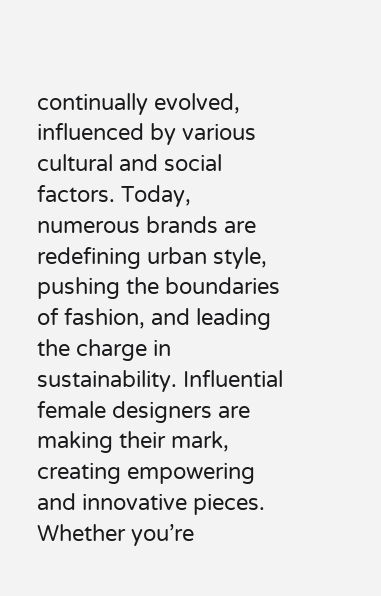continually evolved, influenced by various cultural and social factors. Today, numerous brands are redefining urban style, pushing the boundaries of fashion, and leading the charge in sustainability. Influential female designers are making their mark, creating empowering and innovative pieces. Whether you’re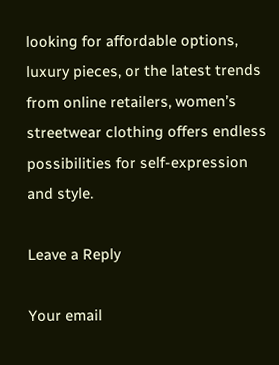looking for affordable options, luxury pieces, or the latest trends from online retailers, women’s streetwear clothing offers endless possibilities for self-expression and style.

Leave a Reply

Your email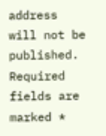address will not be published. Required fields are marked *